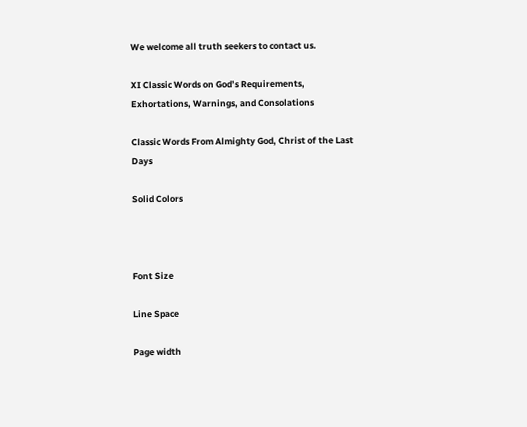We welcome all truth seekers to contact us.

XI Classic Words on God’s Requirements, Exhortations, Warnings, and Consolations

Classic Words From Almighty God, Christ of the Last Days

Solid Colors



Font Size

Line Space

Page width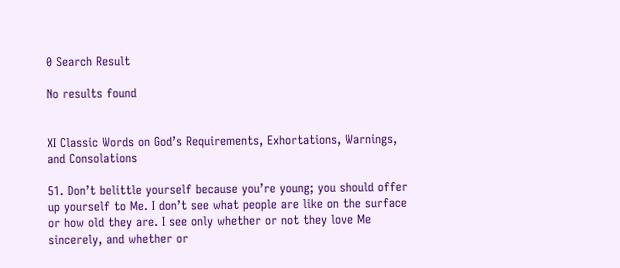0 Search Result

No results found


XI Classic Words on God’s Requirements, Exhortations, Warnings, and Consolations

51. Don’t belittle yourself because you’re young; you should offer up yourself to Me. I don’t see what people are like on the surface or how old they are. I see only whether or not they love Me sincerely, and whether or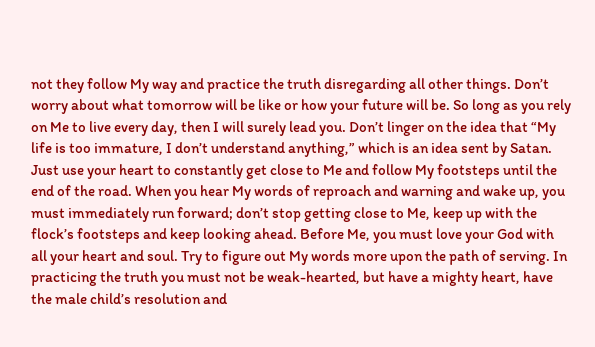not they follow My way and practice the truth disregarding all other things. Don’t worry about what tomorrow will be like or how your future will be. So long as you rely on Me to live every day, then I will surely lead you. Don’t linger on the idea that “My life is too immature, I don’t understand anything,” which is an idea sent by Satan. Just use your heart to constantly get close to Me and follow My footsteps until the end of the road. When you hear My words of reproach and warning and wake up, you must immediately run forward; don’t stop getting close to Me, keep up with the flock’s footsteps and keep looking ahead. Before Me, you must love your God with all your heart and soul. Try to figure out My words more upon the path of serving. In practicing the truth you must not be weak-hearted, but have a mighty heart, have the male child’s resolution and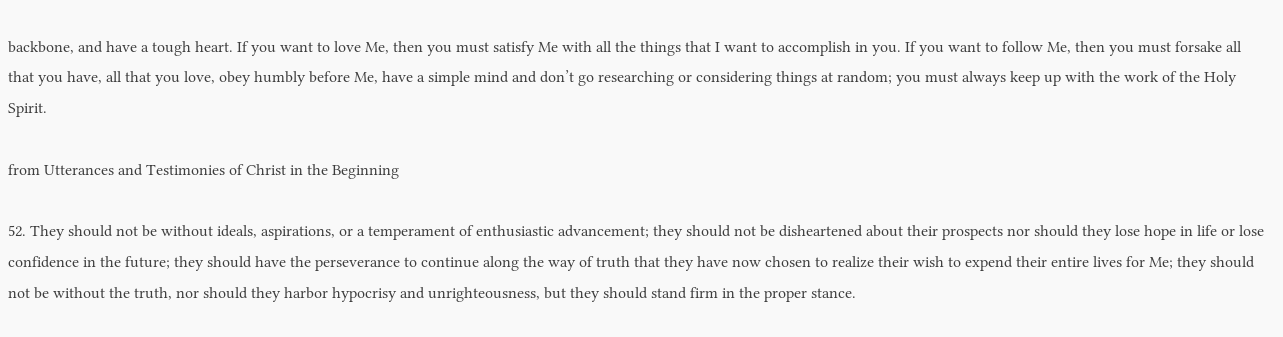backbone, and have a tough heart. If you want to love Me, then you must satisfy Me with all the things that I want to accomplish in you. If you want to follow Me, then you must forsake all that you have, all that you love, obey humbly before Me, have a simple mind and don’t go researching or considering things at random; you must always keep up with the work of the Holy Spirit.

from Utterances and Testimonies of Christ in the Beginning

52. They should not be without ideals, aspirations, or a temperament of enthusiastic advancement; they should not be disheartened about their prospects nor should they lose hope in life or lose confidence in the future; they should have the perseverance to continue along the way of truth that they have now chosen to realize their wish to expend their entire lives for Me; they should not be without the truth, nor should they harbor hypocrisy and unrighteousness, but they should stand firm in the proper stance.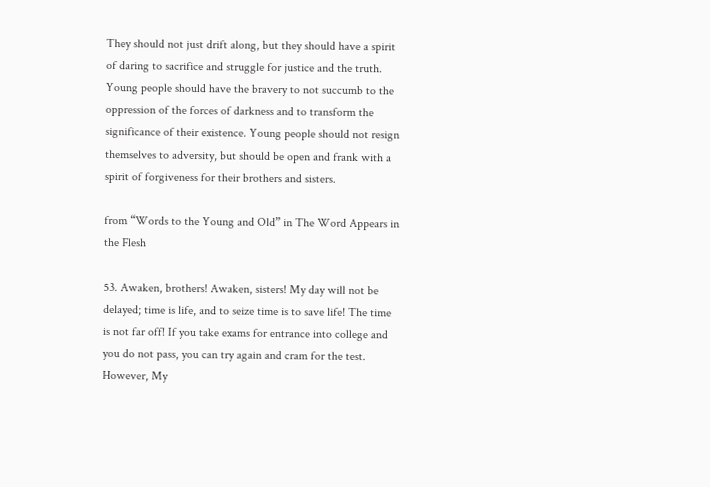They should not just drift along, but they should have a spirit of daring to sacrifice and struggle for justice and the truth. Young people should have the bravery to not succumb to the oppression of the forces of darkness and to transform the significance of their existence. Young people should not resign themselves to adversity, but should be open and frank with a spirit of forgiveness for their brothers and sisters.

from “Words to the Young and Old” in The Word Appears in the Flesh

53. Awaken, brothers! Awaken, sisters! My day will not be delayed; time is life, and to seize time is to save life! The time is not far off! If you take exams for entrance into college and you do not pass, you can try again and cram for the test. However, My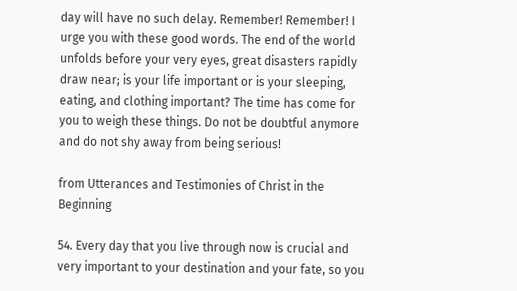day will have no such delay. Remember! Remember! I urge you with these good words. The end of the world unfolds before your very eyes, great disasters rapidly draw near; is your life important or is your sleeping, eating, and clothing important? The time has come for you to weigh these things. Do not be doubtful anymore and do not shy away from being serious!

from Utterances and Testimonies of Christ in the Beginning

54. Every day that you live through now is crucial and very important to your destination and your fate, so you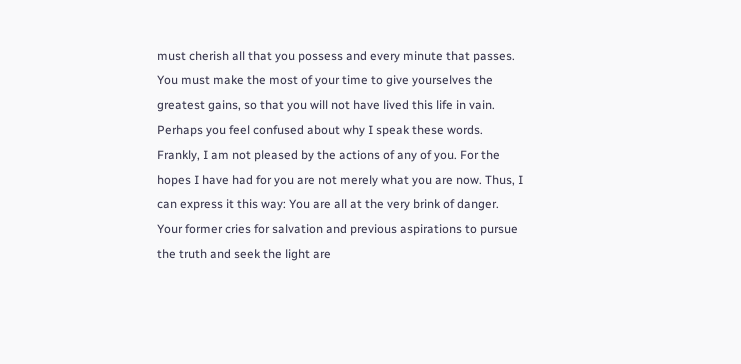must cherish all that you possess and every minute that passes. You must make the most of your time to give yourselves the greatest gains, so that you will not have lived this life in vain. Perhaps you feel confused about why I speak these words. Frankly, I am not pleased by the actions of any of you. For the hopes I have had for you are not merely what you are now. Thus, I can express it this way: You are all at the very brink of danger. Your former cries for salvation and previous aspirations to pursue the truth and seek the light are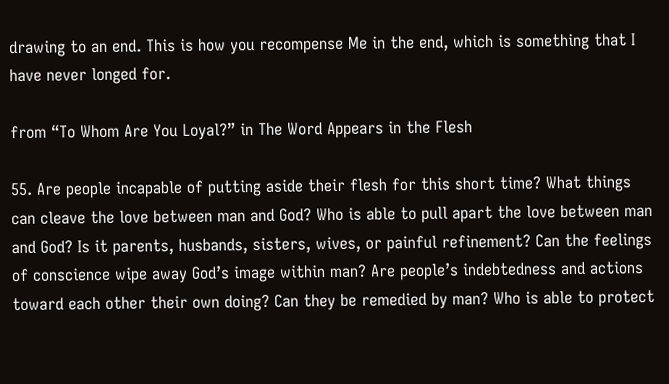drawing to an end. This is how you recompense Me in the end, which is something that I have never longed for.

from “To Whom Are You Loyal?” in The Word Appears in the Flesh

55. Are people incapable of putting aside their flesh for this short time? What things can cleave the love between man and God? Who is able to pull apart the love between man and God? Is it parents, husbands, sisters, wives, or painful refinement? Can the feelings of conscience wipe away God’s image within man? Are people’s indebtedness and actions toward each other their own doing? Can they be remedied by man? Who is able to protect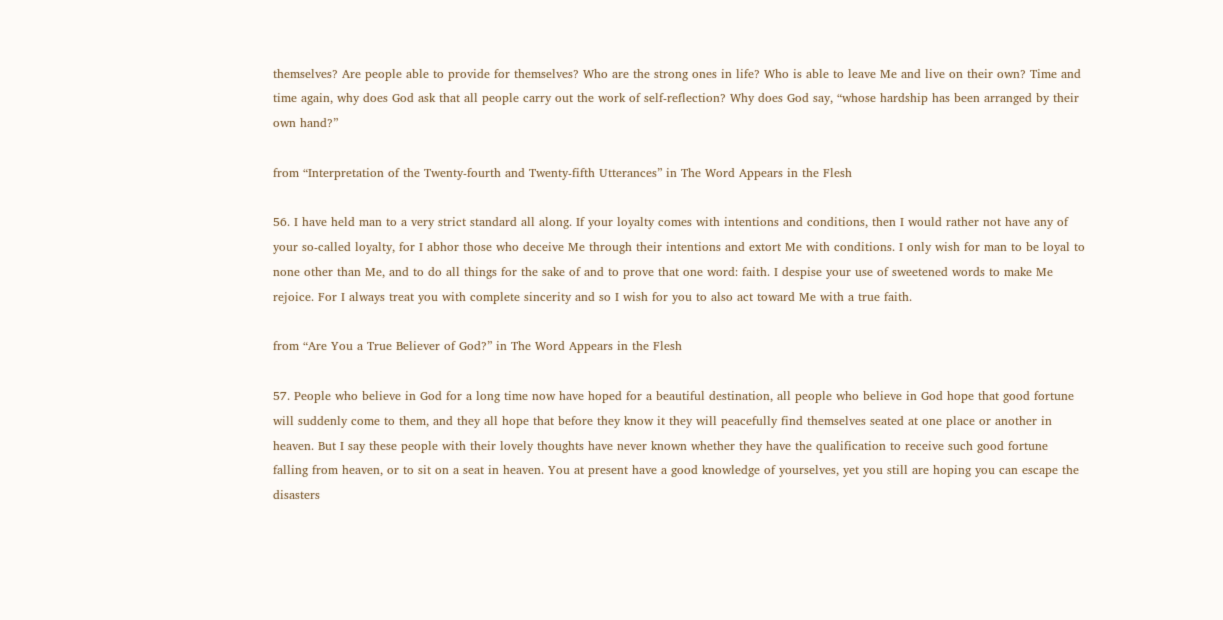themselves? Are people able to provide for themselves? Who are the strong ones in life? Who is able to leave Me and live on their own? Time and time again, why does God ask that all people carry out the work of self-reflection? Why does God say, “whose hardship has been arranged by their own hand?”

from “Interpretation of the Twenty-fourth and Twenty-fifth Utterances” in The Word Appears in the Flesh

56. I have held man to a very strict standard all along. If your loyalty comes with intentions and conditions, then I would rather not have any of your so-called loyalty, for I abhor those who deceive Me through their intentions and extort Me with conditions. I only wish for man to be loyal to none other than Me, and to do all things for the sake of and to prove that one word: faith. I despise your use of sweetened words to make Me rejoice. For I always treat you with complete sincerity and so I wish for you to also act toward Me with a true faith.

from “Are You a True Believer of God?” in The Word Appears in the Flesh

57. People who believe in God for a long time now have hoped for a beautiful destination, all people who believe in God hope that good fortune will suddenly come to them, and they all hope that before they know it they will peacefully find themselves seated at one place or another in heaven. But I say these people with their lovely thoughts have never known whether they have the qualification to receive such good fortune falling from heaven, or to sit on a seat in heaven. You at present have a good knowledge of yourselves, yet you still are hoping you can escape the disasters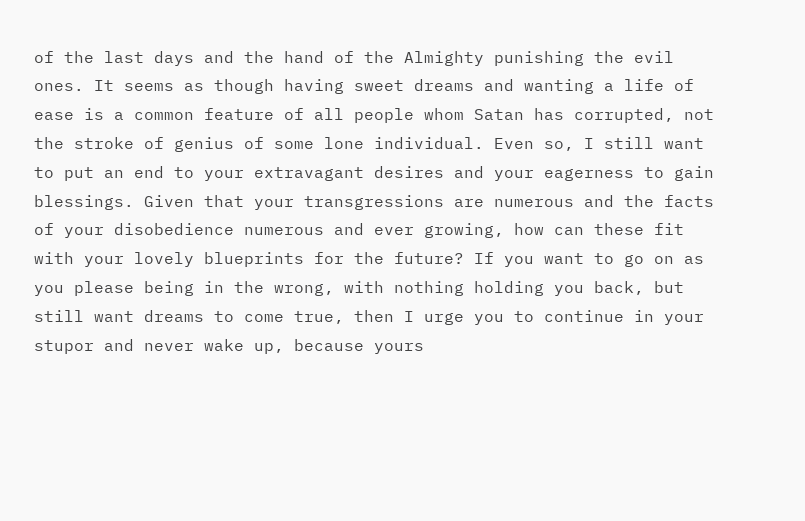of the last days and the hand of the Almighty punishing the evil ones. It seems as though having sweet dreams and wanting a life of ease is a common feature of all people whom Satan has corrupted, not the stroke of genius of some lone individual. Even so, I still want to put an end to your extravagant desires and your eagerness to gain blessings. Given that your transgressions are numerous and the facts of your disobedience numerous and ever growing, how can these fit with your lovely blueprints for the future? If you want to go on as you please being in the wrong, with nothing holding you back, but still want dreams to come true, then I urge you to continue in your stupor and never wake up, because yours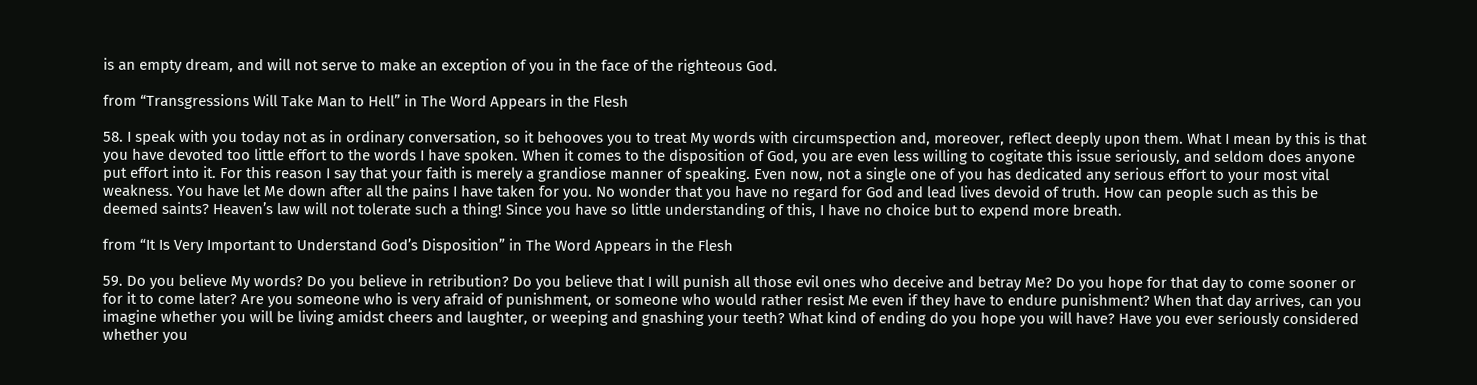is an empty dream, and will not serve to make an exception of you in the face of the righteous God.

from “Transgressions Will Take Man to Hell” in The Word Appears in the Flesh

58. I speak with you today not as in ordinary conversation, so it behooves you to treat My words with circumspection and, moreover, reflect deeply upon them. What I mean by this is that you have devoted too little effort to the words I have spoken. When it comes to the disposition of God, you are even less willing to cogitate this issue seriously, and seldom does anyone put effort into it. For this reason I say that your faith is merely a grandiose manner of speaking. Even now, not a single one of you has dedicated any serious effort to your most vital weakness. You have let Me down after all the pains I have taken for you. No wonder that you have no regard for God and lead lives devoid of truth. How can people such as this be deemed saints? Heaven’s law will not tolerate such a thing! Since you have so little understanding of this, I have no choice but to expend more breath.

from “It Is Very Important to Understand God’s Disposition” in The Word Appears in the Flesh

59. Do you believe My words? Do you believe in retribution? Do you believe that I will punish all those evil ones who deceive and betray Me? Do you hope for that day to come sooner or for it to come later? Are you someone who is very afraid of punishment, or someone who would rather resist Me even if they have to endure punishment? When that day arrives, can you imagine whether you will be living amidst cheers and laughter, or weeping and gnashing your teeth? What kind of ending do you hope you will have? Have you ever seriously considered whether you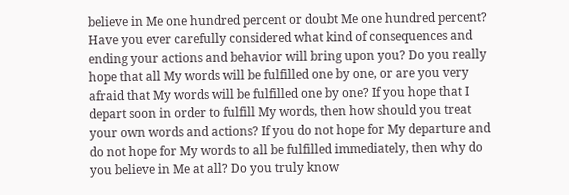believe in Me one hundred percent or doubt Me one hundred percent? Have you ever carefully considered what kind of consequences and ending your actions and behavior will bring upon you? Do you really hope that all My words will be fulfilled one by one, or are you very afraid that My words will be fulfilled one by one? If you hope that I depart soon in order to fulfill My words, then how should you treat your own words and actions? If you do not hope for My departure and do not hope for My words to all be fulfilled immediately, then why do you believe in Me at all? Do you truly know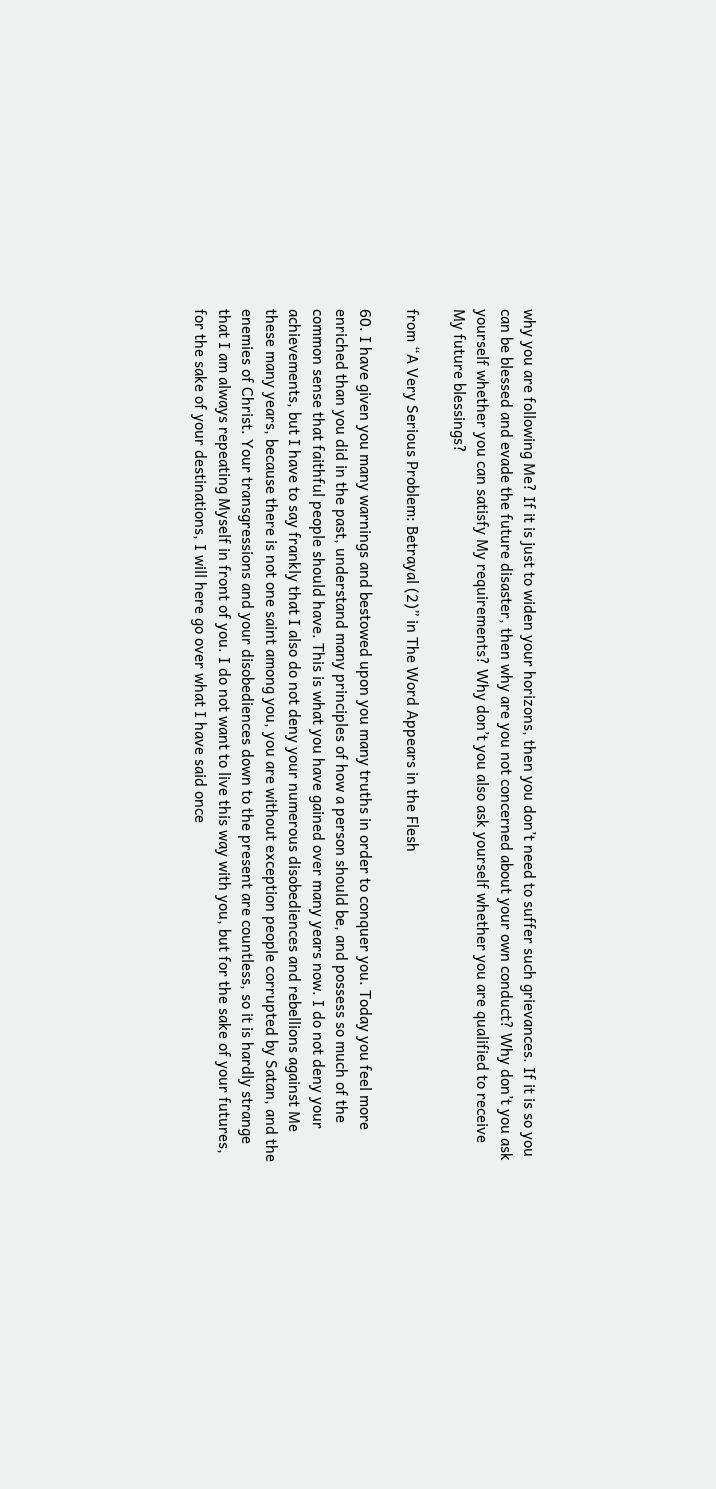why you are following Me? If it is just to widen your horizons, then you don’t need to suffer such grievances. If it is so you can be blessed and evade the future disaster, then why are you not concerned about your own conduct? Why don’t you ask yourself whether you can satisfy My requirements? Why don’t you also ask yourself whether you are qualified to receive My future blessings?

from “A Very Serious Problem: Betrayal (2)” in The Word Appears in the Flesh

60. I have given you many warnings and bestowed upon you many truths in order to conquer you. Today you feel more enriched than you did in the past, understand many principles of how a person should be, and possess so much of the common sense that faithful people should have. This is what you have gained over many years now. I do not deny your achievements, but I have to say frankly that I also do not deny your numerous disobediences and rebellions against Me these many years, because there is not one saint among you, you are without exception people corrupted by Satan, and the enemies of Christ. Your transgressions and your disobediences down to the present are countless, so it is hardly strange that I am always repeating Myself in front of you. I do not want to live this way with you, but for the sake of your futures, for the sake of your destinations, I will here go over what I have said once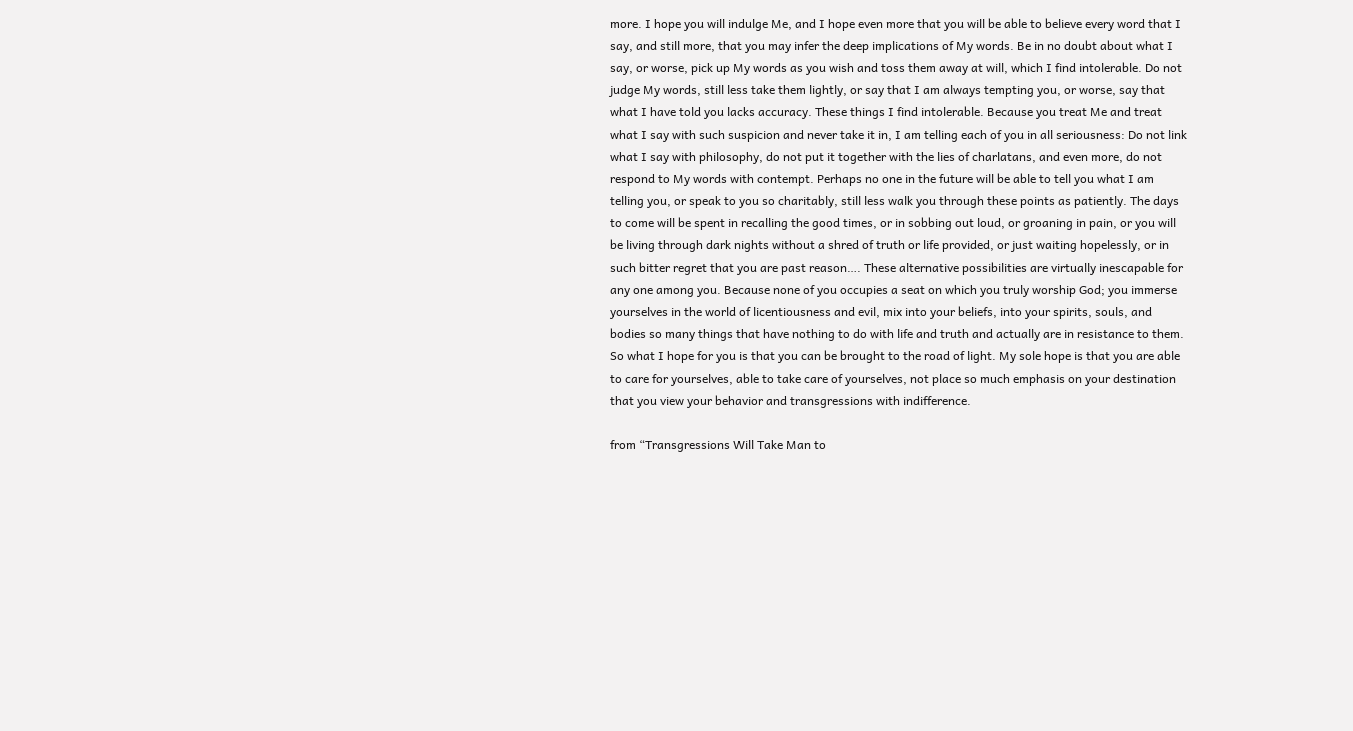more. I hope you will indulge Me, and I hope even more that you will be able to believe every word that I say, and still more, that you may infer the deep implications of My words. Be in no doubt about what I say, or worse, pick up My words as you wish and toss them away at will, which I find intolerable. Do not judge My words, still less take them lightly, or say that I am always tempting you, or worse, say that what I have told you lacks accuracy. These things I find intolerable. Because you treat Me and treat what I say with such suspicion and never take it in, I am telling each of you in all seriousness: Do not link what I say with philosophy, do not put it together with the lies of charlatans, and even more, do not respond to My words with contempt. Perhaps no one in the future will be able to tell you what I am telling you, or speak to you so charitably, still less walk you through these points as patiently. The days to come will be spent in recalling the good times, or in sobbing out loud, or groaning in pain, or you will be living through dark nights without a shred of truth or life provided, or just waiting hopelessly, or in such bitter regret that you are past reason…. These alternative possibilities are virtually inescapable for any one among you. Because none of you occupies a seat on which you truly worship God; you immerse yourselves in the world of licentiousness and evil, mix into your beliefs, into your spirits, souls, and bodies so many things that have nothing to do with life and truth and actually are in resistance to them. So what I hope for you is that you can be brought to the road of light. My sole hope is that you are able to care for yourselves, able to take care of yourselves, not place so much emphasis on your destination that you view your behavior and transgressions with indifference.

from “Transgressions Will Take Man to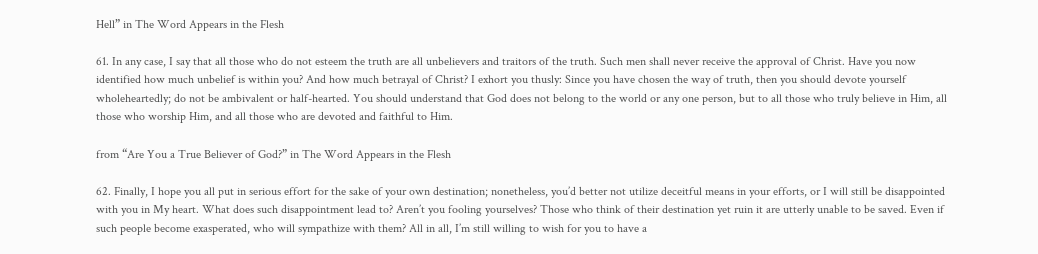Hell” in The Word Appears in the Flesh

61. In any case, I say that all those who do not esteem the truth are all unbelievers and traitors of the truth. Such men shall never receive the approval of Christ. Have you now identified how much unbelief is within you? And how much betrayal of Christ? I exhort you thusly: Since you have chosen the way of truth, then you should devote yourself wholeheartedly; do not be ambivalent or half-hearted. You should understand that God does not belong to the world or any one person, but to all those who truly believe in Him, all those who worship Him, and all those who are devoted and faithful to Him.

from “Are You a True Believer of God?” in The Word Appears in the Flesh

62. Finally, I hope you all put in serious effort for the sake of your own destination; nonetheless, you’d better not utilize deceitful means in your efforts, or I will still be disappointed with you in My heart. What does such disappointment lead to? Aren’t you fooling yourselves? Those who think of their destination yet ruin it are utterly unable to be saved. Even if such people become exasperated, who will sympathize with them? All in all, I’m still willing to wish for you to have a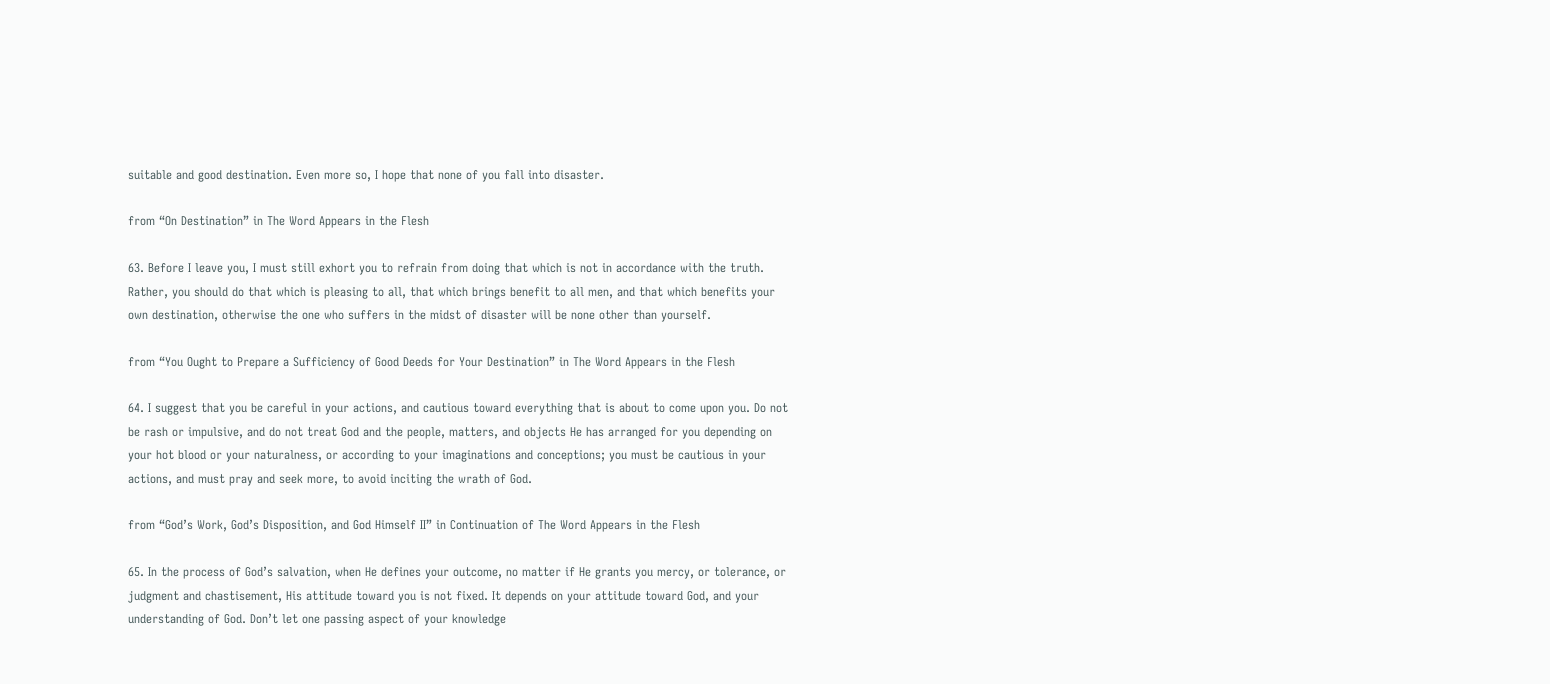suitable and good destination. Even more so, I hope that none of you fall into disaster.

from “On Destination” in The Word Appears in the Flesh

63. Before I leave you, I must still exhort you to refrain from doing that which is not in accordance with the truth. Rather, you should do that which is pleasing to all, that which brings benefit to all men, and that which benefits your own destination, otherwise the one who suffers in the midst of disaster will be none other than yourself.

from “You Ought to Prepare a Sufficiency of Good Deeds for Your Destination” in The Word Appears in the Flesh

64. I suggest that you be careful in your actions, and cautious toward everything that is about to come upon you. Do not be rash or impulsive, and do not treat God and the people, matters, and objects He has arranged for you depending on your hot blood or your naturalness, or according to your imaginations and conceptions; you must be cautious in your actions, and must pray and seek more, to avoid inciting the wrath of God.

from “God’s Work, God’s Disposition, and God Himself II” in Continuation of The Word Appears in the Flesh

65. In the process of God’s salvation, when He defines your outcome, no matter if He grants you mercy, or tolerance, or judgment and chastisement, His attitude toward you is not fixed. It depends on your attitude toward God, and your understanding of God. Don’t let one passing aspect of your knowledge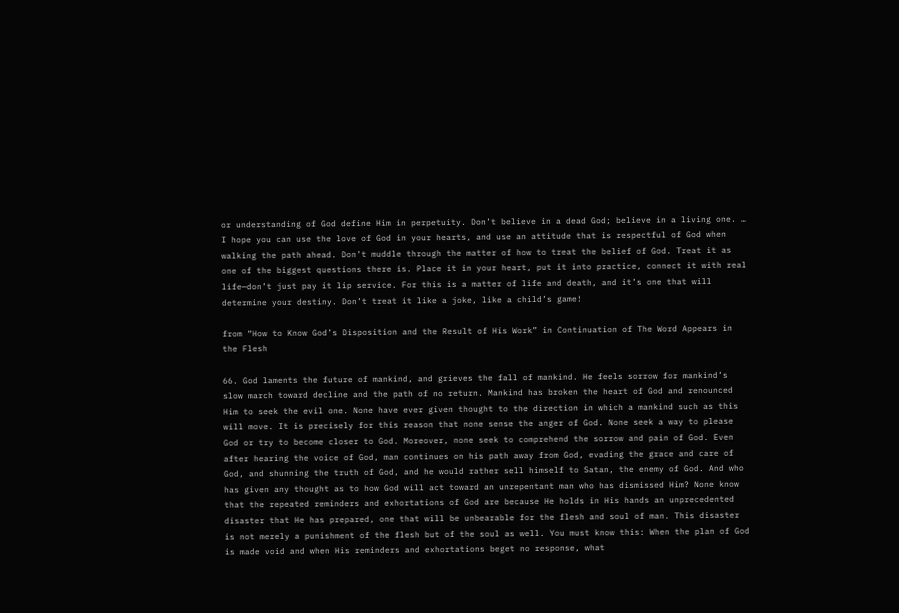or understanding of God define Him in perpetuity. Don’t believe in a dead God; believe in a living one. … I hope you can use the love of God in your hearts, and use an attitude that is respectful of God when walking the path ahead. Don’t muddle through the matter of how to treat the belief of God. Treat it as one of the biggest questions there is. Place it in your heart, put it into practice, connect it with real life—don’t just pay it lip service. For this is a matter of life and death, and it’s one that will determine your destiny. Don’t treat it like a joke, like a child’s game!

from “How to Know God’s Disposition and the Result of His Work” in Continuation of The Word Appears in the Flesh

66. God laments the future of mankind, and grieves the fall of mankind. He feels sorrow for mankind’s slow march toward decline and the path of no return. Mankind has broken the heart of God and renounced Him to seek the evil one. None have ever given thought to the direction in which a mankind such as this will move. It is precisely for this reason that none sense the anger of God. None seek a way to please God or try to become closer to God. Moreover, none seek to comprehend the sorrow and pain of God. Even after hearing the voice of God, man continues on his path away from God, evading the grace and care of God, and shunning the truth of God, and he would rather sell himself to Satan, the enemy of God. And who has given any thought as to how God will act toward an unrepentant man who has dismissed Him? None know that the repeated reminders and exhortations of God are because He holds in His hands an unprecedented disaster that He has prepared, one that will be unbearable for the flesh and soul of man. This disaster is not merely a punishment of the flesh but of the soul as well. You must know this: When the plan of God is made void and when His reminders and exhortations beget no response, what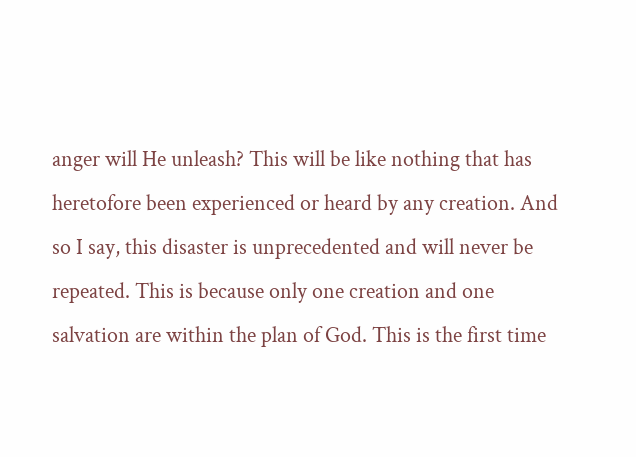anger will He unleash? This will be like nothing that has heretofore been experienced or heard by any creation. And so I say, this disaster is unprecedented and will never be repeated. This is because only one creation and one salvation are within the plan of God. This is the first time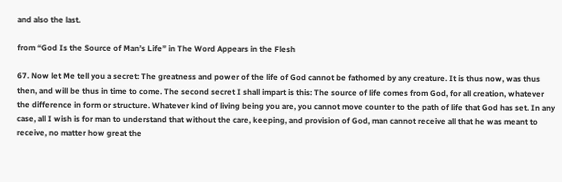and also the last.

from “God Is the Source of Man’s Life” in The Word Appears in the Flesh

67. Now let Me tell you a secret: The greatness and power of the life of God cannot be fathomed by any creature. It is thus now, was thus then, and will be thus in time to come. The second secret I shall impart is this: The source of life comes from God, for all creation, whatever the difference in form or structure. Whatever kind of living being you are, you cannot move counter to the path of life that God has set. In any case, all I wish is for man to understand that without the care, keeping, and provision of God, man cannot receive all that he was meant to receive, no matter how great the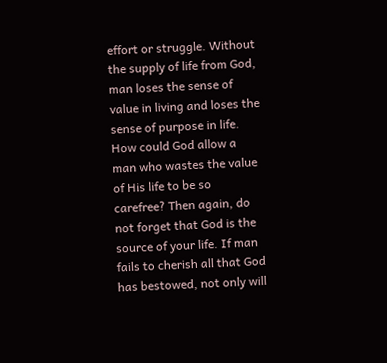effort or struggle. Without the supply of life from God, man loses the sense of value in living and loses the sense of purpose in life. How could God allow a man who wastes the value of His life to be so carefree? Then again, do not forget that God is the source of your life. If man fails to cherish all that God has bestowed, not only will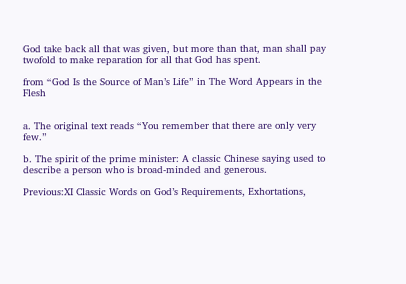God take back all that was given, but more than that, man shall pay twofold to make reparation for all that God has spent.

from “God Is the Source of Man’s Life” in The Word Appears in the Flesh


a. The original text reads “You remember that there are only very few.”

b. The spirit of the prime minister: A classic Chinese saying used to describe a person who is broad-minded and generous.

Previous:XI Classic Words on God’s Requirements, Exhortations,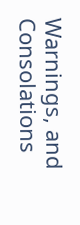Warnings, and Consolations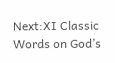Next:XI Classic Words on God’s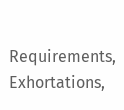Requirements, Exhortations,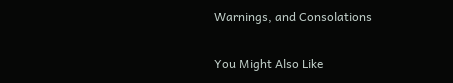Warnings, and Consolations

You Might Also Like